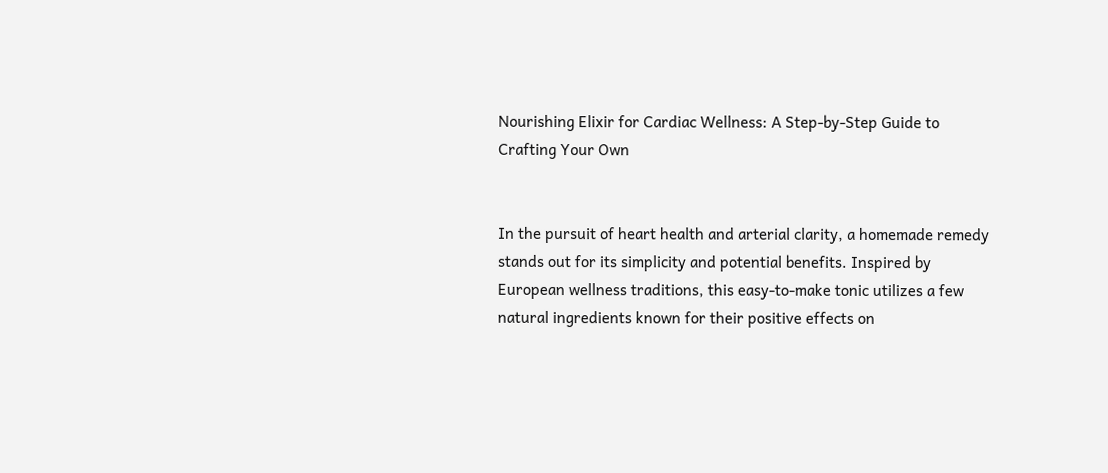Nourishing Elixir for Cardiac Wellness: A Step-by-Step Guide to Crafting Your Own


In the pursuit of heart health and arterial clarity, a homemade remedy stands out for its simplicity and potential benefits. Inspired by European wellness traditions, this easy-to-make tonic utilizes a few natural ingredients known for their positive effects on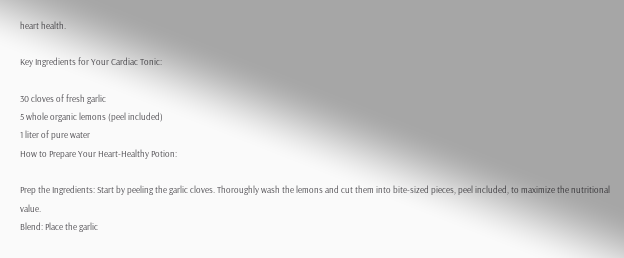heart health.

Key Ingredients for Your Cardiac Tonic:

30 cloves of fresh garlic
5 whole organic lemons (peel included)
1 liter of pure water
How to Prepare Your Heart-Healthy Potion:

Prep the Ingredients: Start by peeling the garlic cloves. Thoroughly wash the lemons and cut them into bite-sized pieces, peel included, to maximize the nutritional value.
Blend: Place the garlic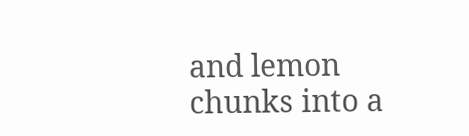and lemon chunks into a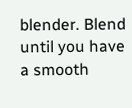blender. Blend until you have a smooth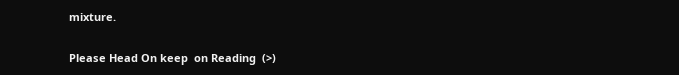mixture.

Please Head On keep  on Reading  (>)